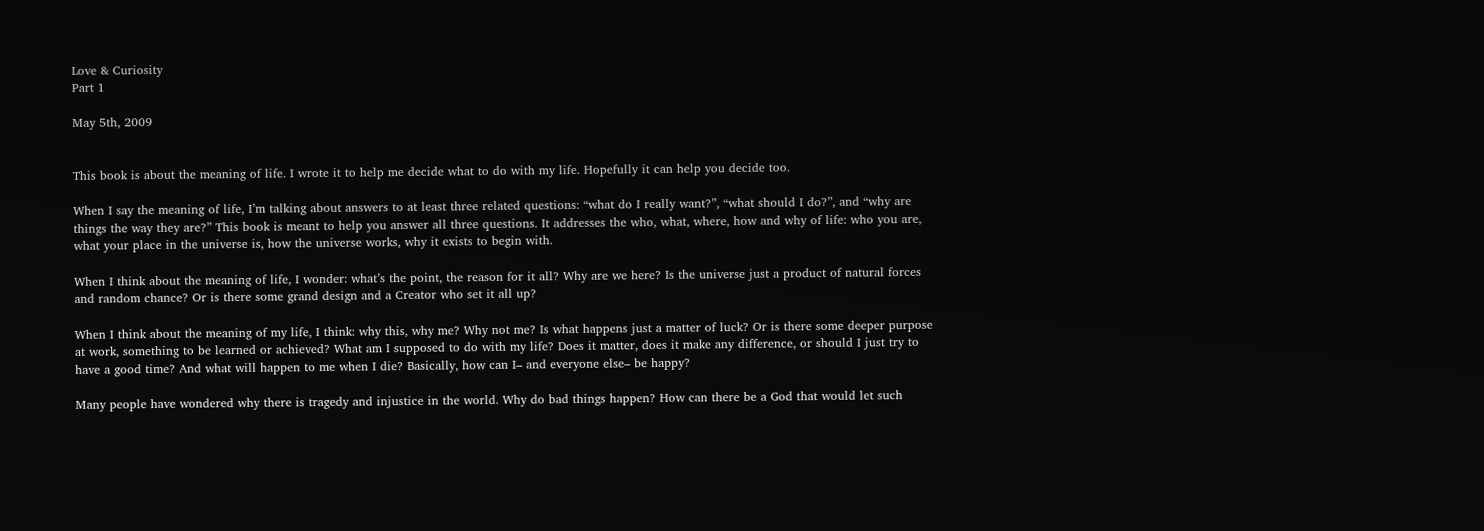Love & Curiosity
Part 1

May 5th, 2009


This book is about the meaning of life. I wrote it to help me decide what to do with my life. Hopefully it can help you decide too.

When I say the meaning of life, I’m talking about answers to at least three related questions: “what do I really want?”, “what should I do?”, and “why are things the way they are?” This book is meant to help you answer all three questions. It addresses the who, what, where, how and why of life: who you are, what your place in the universe is, how the universe works, why it exists to begin with.

When I think about the meaning of life, I wonder: what’s the point, the reason for it all? Why are we here? Is the universe just a product of natural forces and random chance? Or is there some grand design and a Creator who set it all up?

When I think about the meaning of my life, I think: why this, why me? Why not me? Is what happens just a matter of luck? Or is there some deeper purpose at work, something to be learned or achieved? What am I supposed to do with my life? Does it matter, does it make any difference, or should I just try to have a good time? And what will happen to me when I die? Basically, how can I– and everyone else– be happy?

Many people have wondered why there is tragedy and injustice in the world. Why do bad things happen? How can there be a God that would let such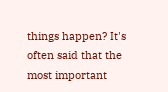things happen? It's often said that the most important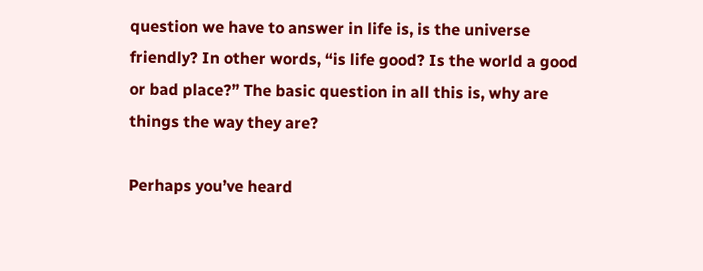question we have to answer in life is, is the universe friendly? In other words, “is life good? Is the world a good or bad place?” The basic question in all this is, why are things the way they are?

Perhaps you’ve heard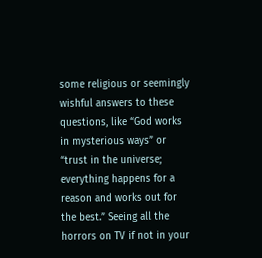some religious or seemingly wishful answers to these questions, like “God works in mysterious ways” or “trust in the universe; everything happens for a reason and works out for the best.” Seeing all the horrors on TV if not in your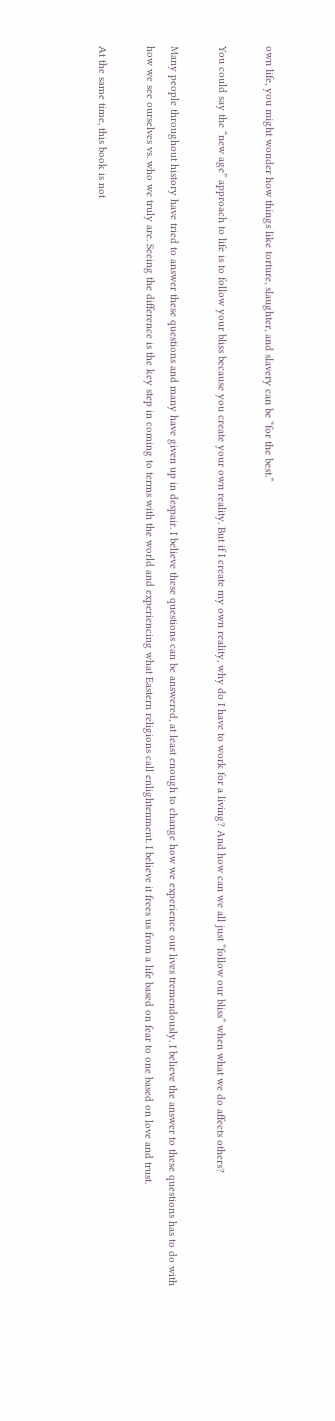own life, you might wonder how things like torture, slaughter, and slavery can be “for the best.”

You could say the “new age” approach to life is to follow your bliss because you create your own reality. But if I create my own reality, why do I have to work for a living? And how can we all just “follow our bliss” when what we do affects others?

Many people throughout history have tried to answer these questions and many have given up in despair. I believe these questions can be answered, at least enough to change how we experience our lives tremendously. I believe the answer to these questions has to do with how we see ourselves vs. who we truly are. Seeing the difference is the key step in coming to terms with the world and experiencing what Eastern religions call enlightenment. I believe it frees us from a life based on fear to one based on love and trust.

At the same time, this book is not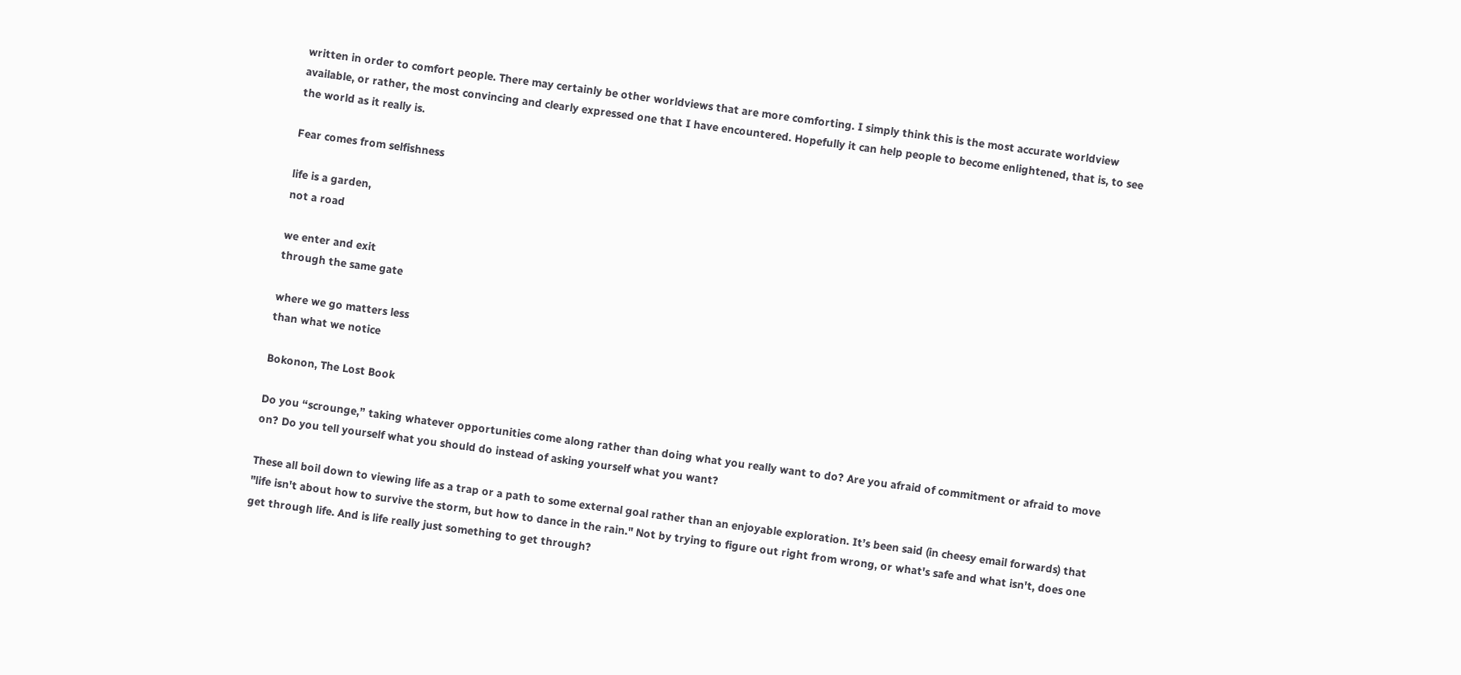written in order to comfort people. There may certainly be other worldviews that are more comforting. I simply think this is the most accurate worldview available, or rather, the most convincing and clearly expressed one that I have encountered. Hopefully it can help people to become enlightened, that is, to see the world as it really is.

Fear comes from selfishness

life is a garden,
not a road

we enter and exit
through the same gate

where we go matters less
than what we notice

Bokonon, The Lost Book

Do you “scrounge,” taking whatever opportunities come along rather than doing what you really want to do? Are you afraid of commitment or afraid to move on? Do you tell yourself what you should do instead of asking yourself what you want?

These all boil down to viewing life as a trap or a path to some external goal rather than an enjoyable exploration. It’s been said (in cheesy email forwards) that "life isn't about how to survive the storm, but how to dance in the rain." Not by trying to figure out right from wrong, or what's safe and what isn't, does one get through life. And is life really just something to get through?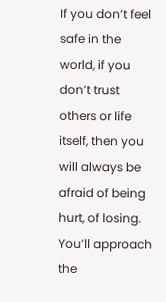If you don’t feel safe in the world, if you don’t trust others or life itself, then you will always be afraid of being hurt, of losing. You’ll approach the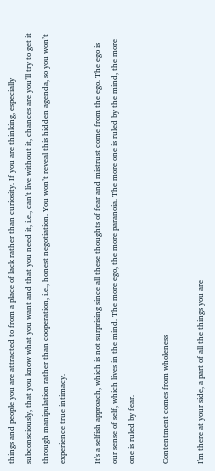things and people you are attracted to from a place of lack rather than curiosity. If you are thinking, especially subconsciously, that you know what you want and that you need it, i.e., can't live without it, chances are you’ll try to get it through manipulation rather than cooperation, i.e., honest negotiation. You won’t reveal this hidden agenda, so you won’t experience true intimacy.

It's a selfish approach, which is not surprising since all these thoughts of fear and mistrust come from the ego. The ego is our sense of self, which lives in the mind. The more ego, the more paranoia. The more one is ruled by the mind, the more one is ruled by fear.

Contentment comes from wholeness

I'm there at your side, a part of all the things you are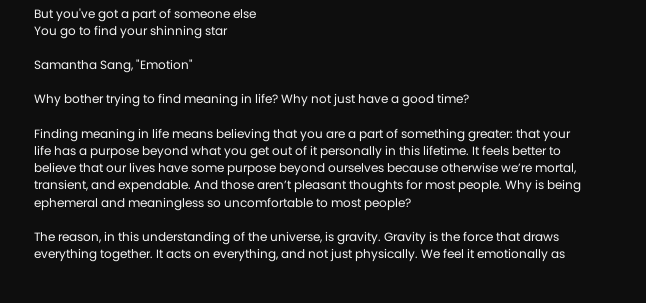But you've got a part of someone else
You go to find your shinning star

Samantha Sang, "Emotion"

Why bother trying to find meaning in life? Why not just have a good time?

Finding meaning in life means believing that you are a part of something greater: that your life has a purpose beyond what you get out of it personally in this lifetime. It feels better to believe that our lives have some purpose beyond ourselves because otherwise we’re mortal, transient, and expendable. And those aren’t pleasant thoughts for most people. Why is being ephemeral and meaningless so uncomfortable to most people?

The reason, in this understanding of the universe, is gravity. Gravity is the force that draws everything together. It acts on everything, and not just physically. We feel it emotionally as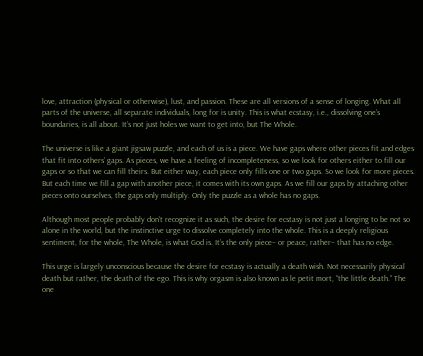love, attraction (physical or otherwise), lust, and passion. These are all versions of a sense of longing. What all parts of the universe, all separate individuals, long for is unity. This is what ecstasy, i.e., dissolving one’s boundaries, is all about. It’s not just holes we want to get into, but The Whole.

The universe is like a giant jigsaw puzzle, and each of us is a piece. We have gaps where other pieces fit and edges that fit into others’ gaps. As pieces, we have a feeling of incompleteness, so we look for others either to fill our gaps or so that we can fill theirs. But either way, each piece only fills one or two gaps. So we look for more pieces. But each time we fill a gap with another piece, it comes with its own gaps. As we fill our gaps by attaching other pieces onto ourselves, the gaps only multiply. Only the puzzle as a whole has no gaps.

Although most people probably don’t recognize it as such, the desire for ecstasy is not just a longing to be not so alone in the world, but the instinctive urge to dissolve completely into the whole. This is a deeply religious sentiment, for the whole, The Whole, is what God is. It’s the only piece– or peace, rather– that has no edge.

This urge is largely unconscious because the desire for ecstasy is actually a death wish. Not necessarily physical death but rather, the death of the ego. This is why orgasm is also known as le petit mort, “the little death.” The one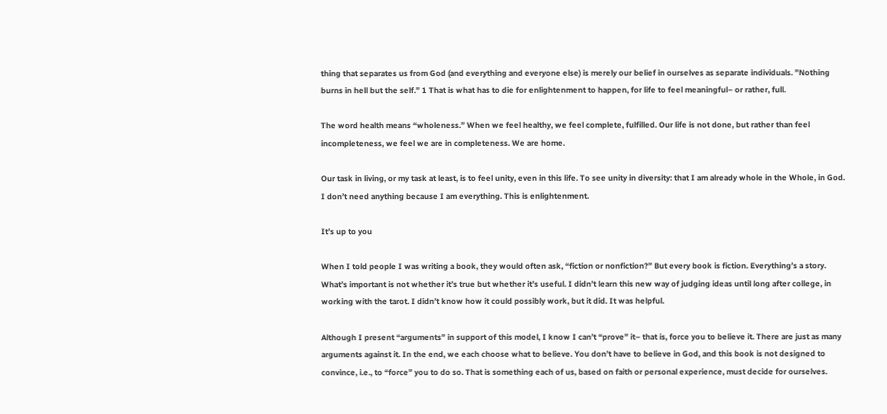thing that separates us from God (and everything and everyone else) is merely our belief in ourselves as separate individuals. ”Nothing burns in hell but the self.” 1 That is what has to die for enlightenment to happen, for life to feel meaningful– or rather, full.

The word health means “wholeness.” When we feel healthy, we feel complete, fulfilled. Our life is not done, but rather than feel incompleteness, we feel we are in completeness. We are home.

Our task in living, or my task at least, is to feel unity, even in this life. To see unity in diversity: that I am already whole in the Whole, in God. I don’t need anything because I am everything. This is enlightenment.

It’s up to you

When I told people I was writing a book, they would often ask, “fiction or nonfiction?” But every book is fiction. Everything’s a story. What’s important is not whether it’s true but whether it’s useful. I didn’t learn this new way of judging ideas until long after college, in working with the tarot. I didn’t know how it could possibly work, but it did. It was helpful.

Although I present “arguments” in support of this model, I know I can’t “prove” it– that is, force you to believe it. There are just as many arguments against it. In the end, we each choose what to believe. You don’t have to believe in God, and this book is not designed to convince, i.e., to “force” you to do so. That is something each of us, based on faith or personal experience, must decide for ourselves.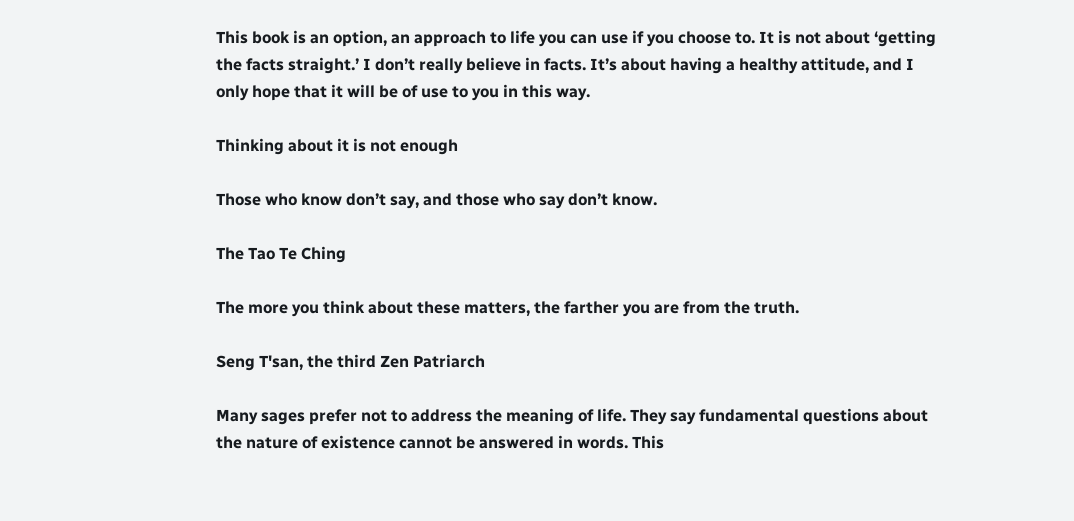This book is an option, an approach to life you can use if you choose to. It is not about ‘getting the facts straight.’ I don’t really believe in facts. It’s about having a healthy attitude, and I only hope that it will be of use to you in this way.

Thinking about it is not enough

Those who know don’t say, and those who say don’t know.

The Tao Te Ching

The more you think about these matters, the farther you are from the truth.

Seng T'san, the third Zen Patriarch

Many sages prefer not to address the meaning of life. They say fundamental questions about the nature of existence cannot be answered in words. This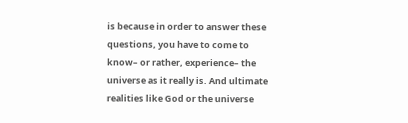is because in order to answer these questions, you have to come to know– or rather, experience– the universe as it really is. And ultimate realities like God or the universe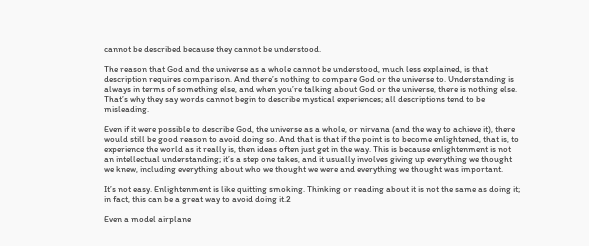cannot be described because they cannot be understood.

The reason that God and the universe as a whole cannot be understood, much less explained, is that description requires comparison. And there’s nothing to compare God or the universe to. Understanding is always in terms of something else, and when you’re talking about God or the universe, there is nothing else. That’s why they say words cannot begin to describe mystical experiences; all descriptions tend to be misleading.

Even if it were possible to describe God, the universe as a whole, or nirvana (and the way to achieve it), there would still be good reason to avoid doing so. And that is that if the point is to become enlightened, that is, to experience the world as it really is, then ideas often just get in the way. This is because enlightenment is not an intellectual understanding; it’s a step one takes, and it usually involves giving up everything we thought we knew, including everything about who we thought we were and everything we thought was important.

It’s not easy. Enlightenment is like quitting smoking. Thinking or reading about it is not the same as doing it; in fact, this can be a great way to avoid doing it.2

Even a model airplane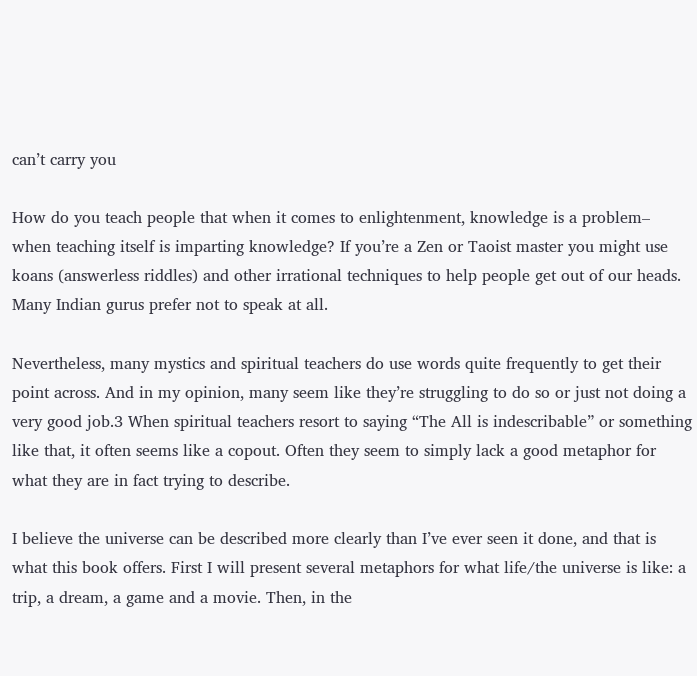can’t carry you

How do you teach people that when it comes to enlightenment, knowledge is a problem– when teaching itself is imparting knowledge? If you’re a Zen or Taoist master you might use koans (answerless riddles) and other irrational techniques to help people get out of our heads. Many Indian gurus prefer not to speak at all.

Nevertheless, many mystics and spiritual teachers do use words quite frequently to get their point across. And in my opinion, many seem like they’re struggling to do so or just not doing a very good job.3 When spiritual teachers resort to saying “The All is indescribable” or something like that, it often seems like a copout. Often they seem to simply lack a good metaphor for what they are in fact trying to describe.

I believe the universe can be described more clearly than I’ve ever seen it done, and that is what this book offers. First I will present several metaphors for what life/the universe is like: a trip, a dream, a game and a movie. Then, in the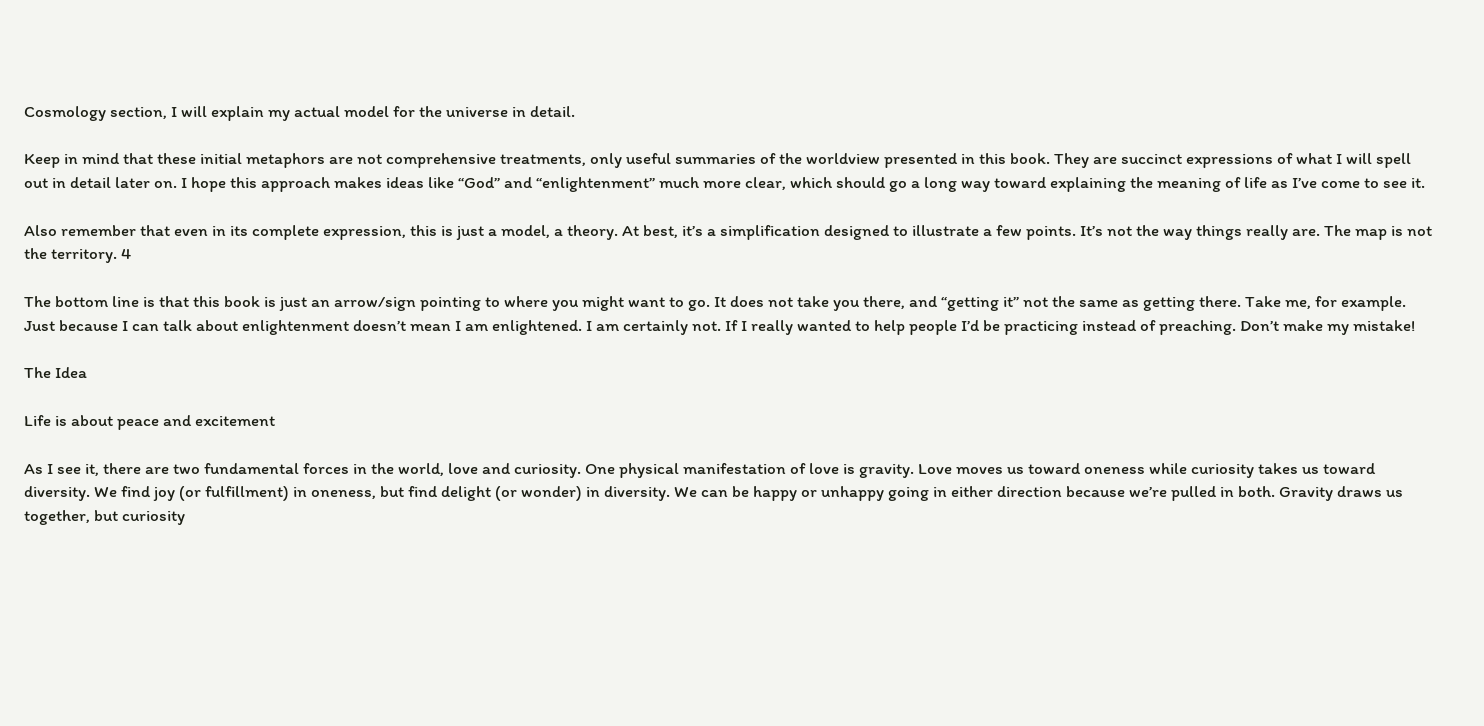Cosmology section, I will explain my actual model for the universe in detail.

Keep in mind that these initial metaphors are not comprehensive treatments, only useful summaries of the worldview presented in this book. They are succinct expressions of what I will spell out in detail later on. I hope this approach makes ideas like “God” and “enlightenment” much more clear, which should go a long way toward explaining the meaning of life as I’ve come to see it.

Also remember that even in its complete expression, this is just a model, a theory. At best, it’s a simplification designed to illustrate a few points. It’s not the way things really are. The map is not the territory. 4

The bottom line is that this book is just an arrow/sign pointing to where you might want to go. It does not take you there, and “getting it” not the same as getting there. Take me, for example. Just because I can talk about enlightenment doesn’t mean I am enlightened. I am certainly not. If I really wanted to help people I’d be practicing instead of preaching. Don’t make my mistake!

The Idea

Life is about peace and excitement

As I see it, there are two fundamental forces in the world, love and curiosity. One physical manifestation of love is gravity. Love moves us toward oneness while curiosity takes us toward diversity. We find joy (or fulfillment) in oneness, but find delight (or wonder) in diversity. We can be happy or unhappy going in either direction because we’re pulled in both. Gravity draws us together, but curiosity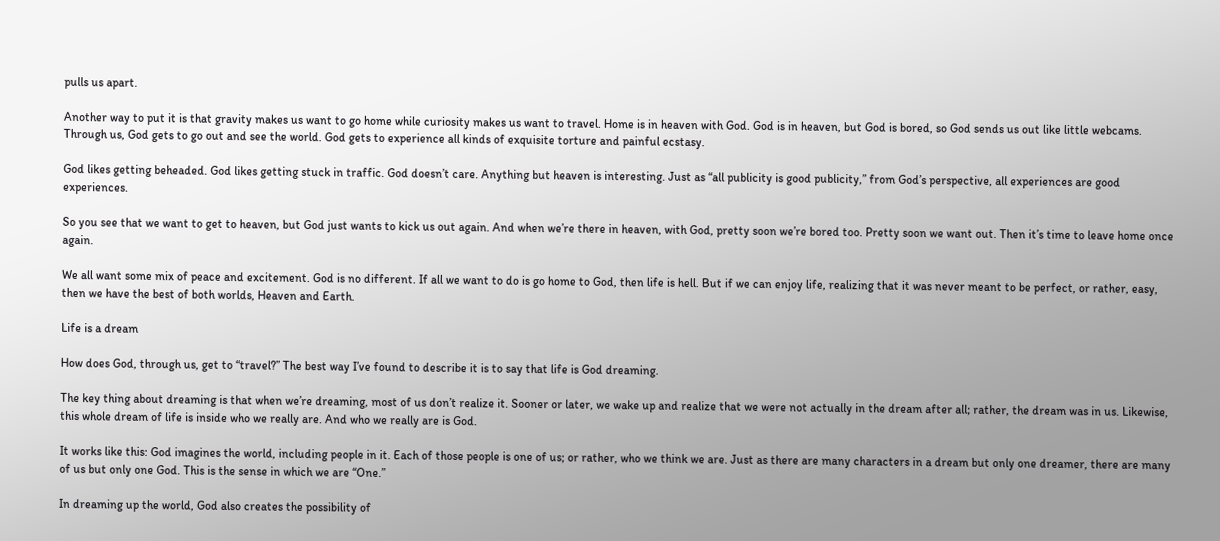pulls us apart.

Another way to put it is that gravity makes us want to go home while curiosity makes us want to travel. Home is in heaven with God. God is in heaven, but God is bored, so God sends us out like little webcams. Through us, God gets to go out and see the world. God gets to experience all kinds of exquisite torture and painful ecstasy.

God likes getting beheaded. God likes getting stuck in traffic. God doesn’t care. Anything but heaven is interesting. Just as “all publicity is good publicity,” from God’s perspective, all experiences are good experiences.

So you see that we want to get to heaven, but God just wants to kick us out again. And when we’re there in heaven, with God, pretty soon we’re bored too. Pretty soon we want out. Then it’s time to leave home once again.

We all want some mix of peace and excitement. God is no different. If all we want to do is go home to God, then life is hell. But if we can enjoy life, realizing that it was never meant to be perfect, or rather, easy, then we have the best of both worlds, Heaven and Earth.

Life is a dream

How does God, through us, get to “travel?” The best way I’ve found to describe it is to say that life is God dreaming.

The key thing about dreaming is that when we’re dreaming, most of us don’t realize it. Sooner or later, we wake up and realize that we were not actually in the dream after all; rather, the dream was in us. Likewise, this whole dream of life is inside who we really are. And who we really are is God.

It works like this: God imagines the world, including people in it. Each of those people is one of us; or rather, who we think we are. Just as there are many characters in a dream but only one dreamer, there are many of us but only one God. This is the sense in which we are “One.”

In dreaming up the world, God also creates the possibility of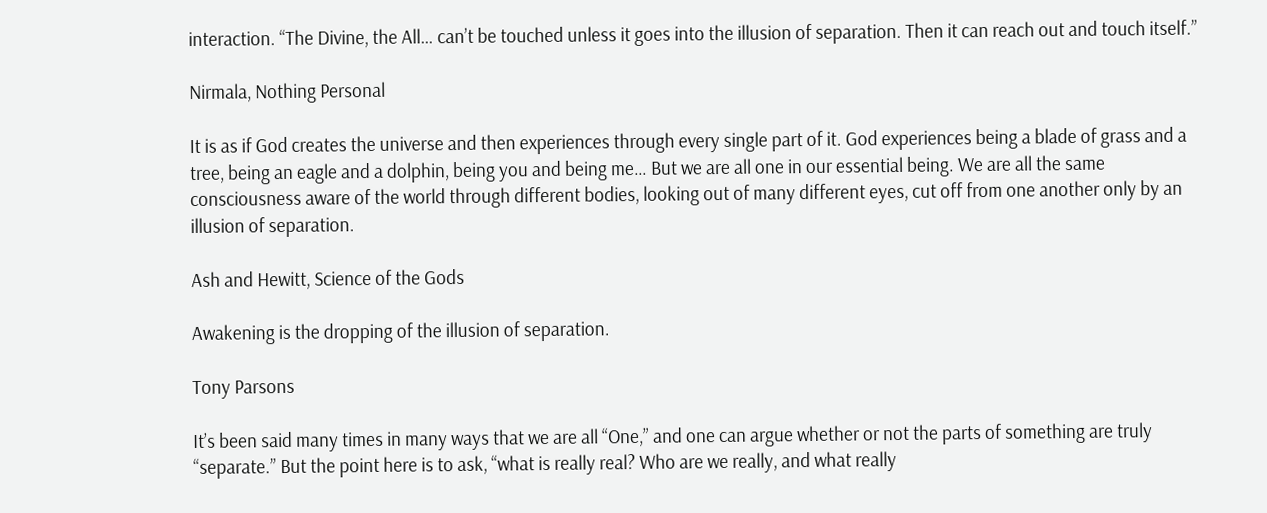interaction. “The Divine, the All… can’t be touched unless it goes into the illusion of separation. Then it can reach out and touch itself.”

Nirmala, Nothing Personal

It is as if God creates the universe and then experiences through every single part of it. God experiences being a blade of grass and a tree, being an eagle and a dolphin, being you and being me… But we are all one in our essential being. We are all the same consciousness aware of the world through different bodies, looking out of many different eyes, cut off from one another only by an illusion of separation.

Ash and Hewitt, Science of the Gods

Awakening is the dropping of the illusion of separation.

Tony Parsons

It’s been said many times in many ways that we are all “One,” and one can argue whether or not the parts of something are truly “separate.” But the point here is to ask, “what is really real? Who are we really, and what really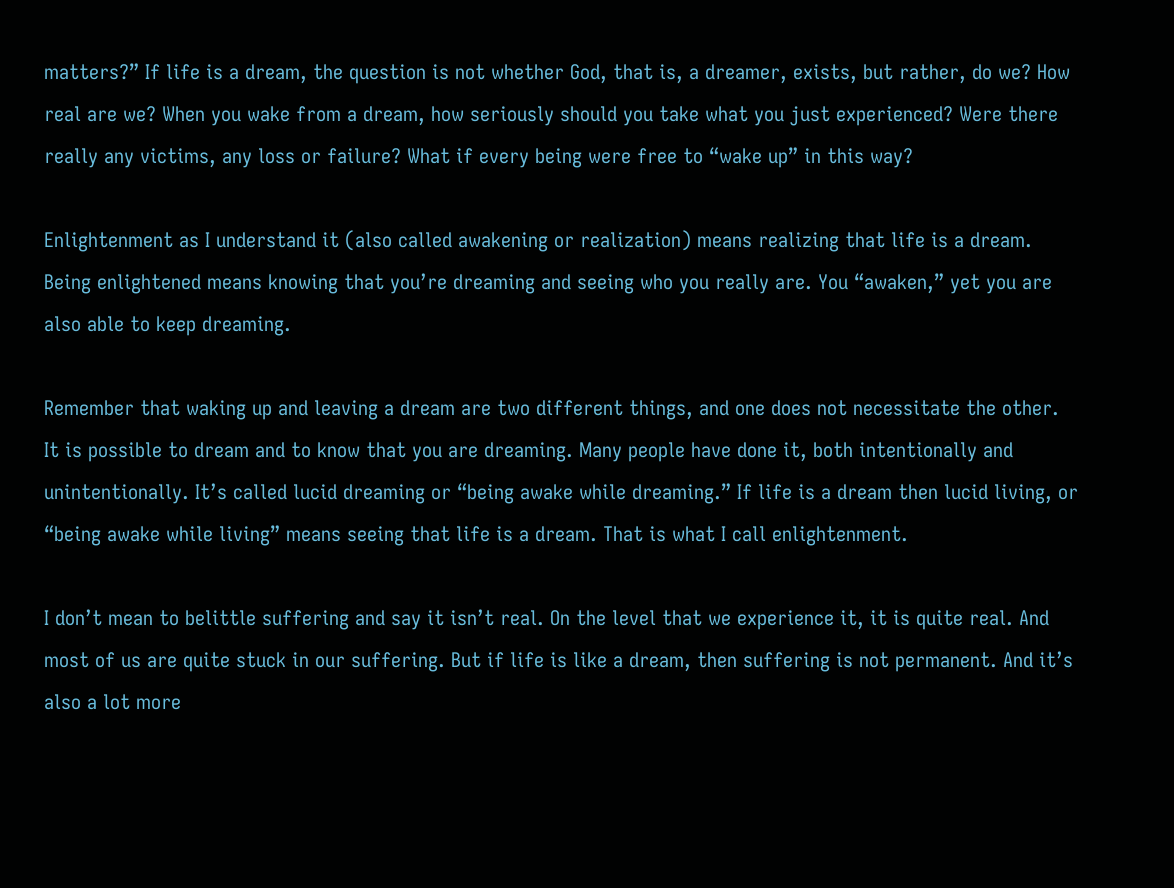matters?” If life is a dream, the question is not whether God, that is, a dreamer, exists, but rather, do we? How real are we? When you wake from a dream, how seriously should you take what you just experienced? Were there really any victims, any loss or failure? What if every being were free to “wake up” in this way?

Enlightenment as I understand it (also called awakening or realization) means realizing that life is a dream. Being enlightened means knowing that you’re dreaming and seeing who you really are. You “awaken,” yet you are also able to keep dreaming.

Remember that waking up and leaving a dream are two different things, and one does not necessitate the other. It is possible to dream and to know that you are dreaming. Many people have done it, both intentionally and unintentionally. It’s called lucid dreaming or “being awake while dreaming.” If life is a dream then lucid living, or “being awake while living” means seeing that life is a dream. That is what I call enlightenment.

I don’t mean to belittle suffering and say it isn’t real. On the level that we experience it, it is quite real. And most of us are quite stuck in our suffering. But if life is like a dream, then suffering is not permanent. And it’s also a lot more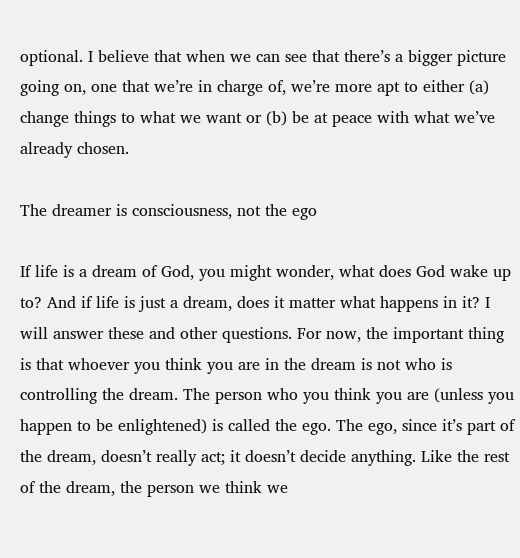optional. I believe that when we can see that there’s a bigger picture going on, one that we’re in charge of, we’re more apt to either (a) change things to what we want or (b) be at peace with what we’ve already chosen.

The dreamer is consciousness, not the ego

If life is a dream of God, you might wonder, what does God wake up to? And if life is just a dream, does it matter what happens in it? I will answer these and other questions. For now, the important thing is that whoever you think you are in the dream is not who is controlling the dream. The person who you think you are (unless you happen to be enlightened) is called the ego. The ego, since it’s part of the dream, doesn’t really act; it doesn’t decide anything. Like the rest of the dream, the person we think we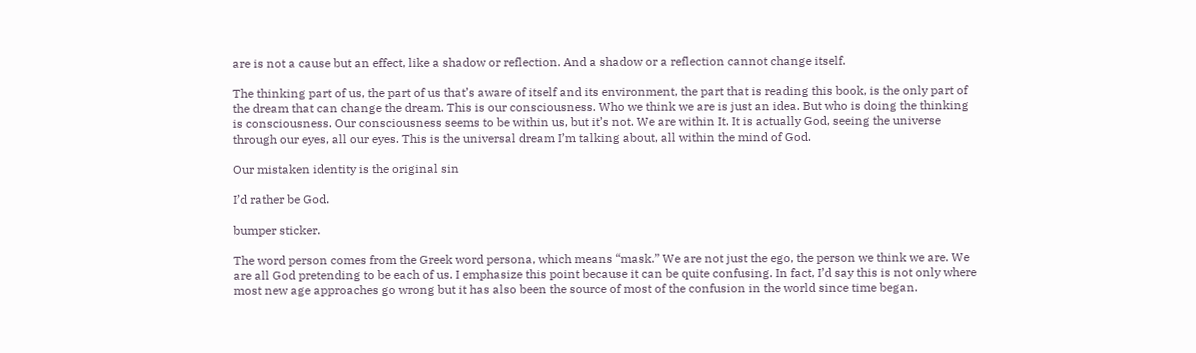are is not a cause but an effect, like a shadow or reflection. And a shadow or a reflection cannot change itself.

The thinking part of us, the part of us that’s aware of itself and its environment, the part that is reading this book, is the only part of the dream that can change the dream. This is our consciousness. Who we think we are is just an idea. But who is doing the thinking is consciousness. Our consciousness seems to be within us, but it’s not. We are within It. It is actually God, seeing the universe through our eyes, all our eyes. This is the universal dream I’m talking about, all within the mind of God.

Our mistaken identity is the original sin

I’d rather be God.

bumper sticker.

The word person comes from the Greek word persona, which means “mask.” We are not just the ego, the person we think we are. We are all God pretending to be each of us. I emphasize this point because it can be quite confusing. In fact, I’d say this is not only where most new age approaches go wrong but it has also been the source of most of the confusion in the world since time began.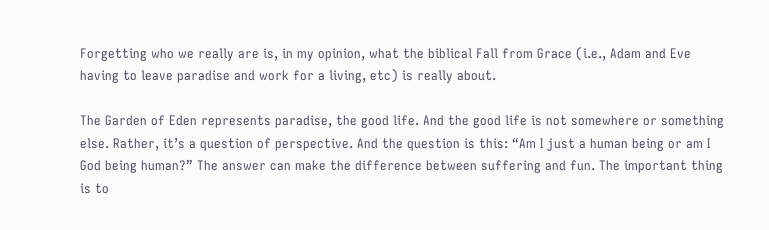Forgetting who we really are is, in my opinion, what the biblical Fall from Grace (i.e., Adam and Eve having to leave paradise and work for a living, etc) is really about.

The Garden of Eden represents paradise, the good life. And the good life is not somewhere or something else. Rather, it’s a question of perspective. And the question is this: “Am I just a human being or am I God being human?” The answer can make the difference between suffering and fun. The important thing is to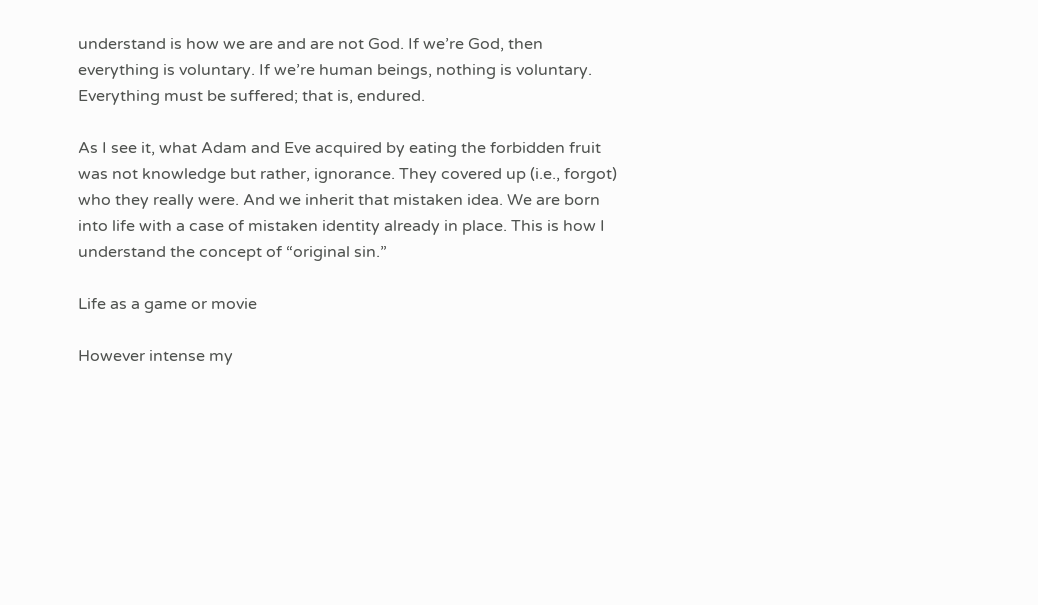understand is how we are and are not God. If we’re God, then everything is voluntary. If we’re human beings, nothing is voluntary. Everything must be suffered; that is, endured.

As I see it, what Adam and Eve acquired by eating the forbidden fruit was not knowledge but rather, ignorance. They covered up (i.e., forgot) who they really were. And we inherit that mistaken idea. We are born into life with a case of mistaken identity already in place. This is how I understand the concept of “original sin.”

Life as a game or movie

However intense my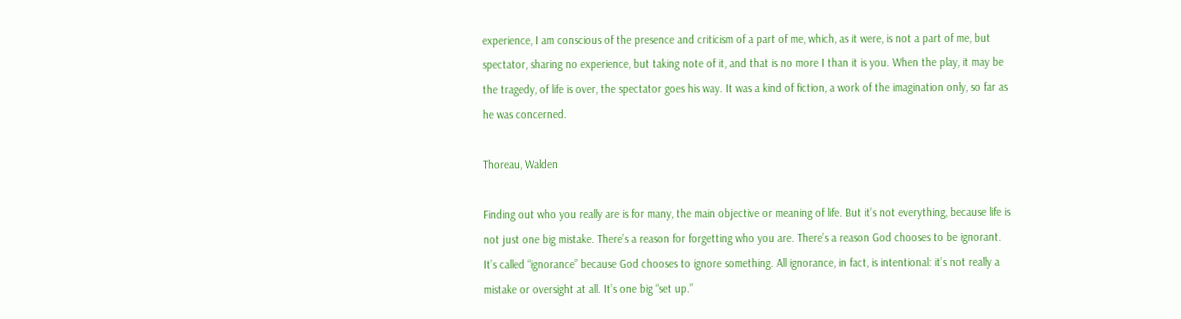experience, I am conscious of the presence and criticism of a part of me, which, as it were, is not a part of me, but spectator, sharing no experience, but taking note of it, and that is no more I than it is you. When the play, it may be the tragedy, of life is over, the spectator goes his way. It was a kind of fiction, a work of the imagination only, so far as he was concerned.

Thoreau, Walden

Finding out who you really are is for many, the main objective or meaning of life. But it’s not everything, because life is not just one big mistake. There’s a reason for forgetting who you are. There’s a reason God chooses to be ignorant. It’s called “ignorance” because God chooses to ignore something. All ignorance, in fact, is intentional: it’s not really a mistake or oversight at all. It’s one big “set up.”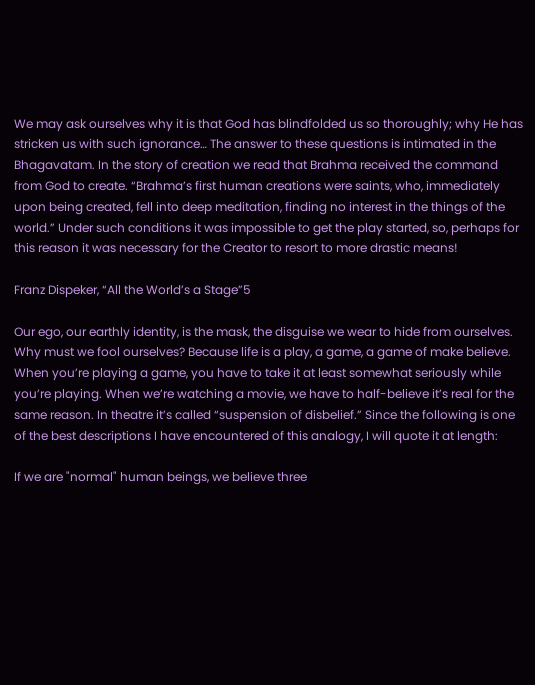We may ask ourselves why it is that God has blindfolded us so thoroughly; why He has stricken us with such ignorance… The answer to these questions is intimated in the Bhagavatam. In the story of creation we read that Brahma received the command from God to create. “Brahma’s first human creations were saints, who, immediately upon being created, fell into deep meditation, finding no interest in the things of the world.” Under such conditions it was impossible to get the play started, so, perhaps for this reason it was necessary for the Creator to resort to more drastic means!

Franz Dispeker, “All the World’s a Stage”5

Our ego, our earthly identity, is the mask, the disguise we wear to hide from ourselves. Why must we fool ourselves? Because life is a play, a game, a game of make believe. When you’re playing a game, you have to take it at least somewhat seriously while you’re playing. When we’re watching a movie, we have to half-believe it’s real for the same reason. In theatre it’s called “suspension of disbelief.” Since the following is one of the best descriptions I have encountered of this analogy, I will quote it at length:

If we are "normal" human beings, we believe three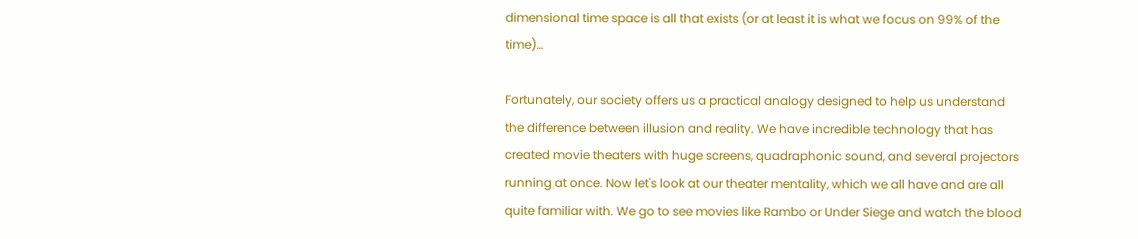dimensional time space is all that exists (or at least it is what we focus on 99% of the time)…

Fortunately, our society offers us a practical analogy designed to help us understand the difference between illusion and reality. We have incredible technology that has created movie theaters with huge screens, quadraphonic sound, and several projectors running at once. Now let's look at our theater mentality, which we all have and are all quite familiar with. We go to see movies like Rambo or Under Siege and watch the blood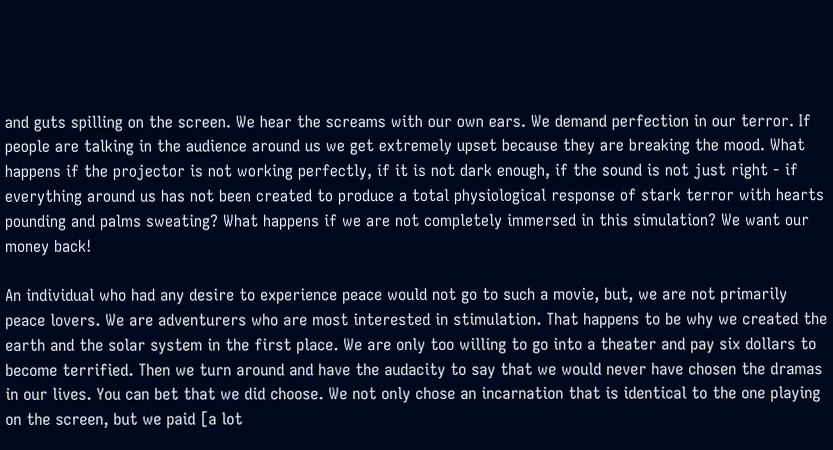and guts spilling on the screen. We hear the screams with our own ears. We demand perfection in our terror. If people are talking in the audience around us we get extremely upset because they are breaking the mood. What happens if the projector is not working perfectly, if it is not dark enough, if the sound is not just right - if everything around us has not been created to produce a total physiological response of stark terror with hearts pounding and palms sweating? What happens if we are not completely immersed in this simulation? We want our money back!

An individual who had any desire to experience peace would not go to such a movie, but, we are not primarily peace lovers. We are adventurers who are most interested in stimulation. That happens to be why we created the earth and the solar system in the first place. We are only too willing to go into a theater and pay six dollars to become terrified. Then we turn around and have the audacity to say that we would never have chosen the dramas in our lives. You can bet that we did choose. We not only chose an incarnation that is identical to the one playing on the screen, but we paid [a lot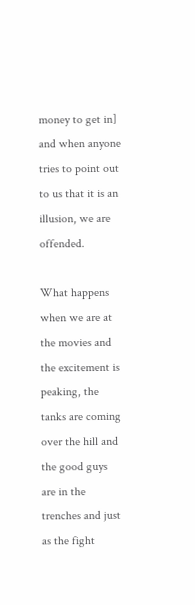money to get in] and when anyone tries to point out to us that it is an illusion, we are offended.

What happens when we are at the movies and the excitement is peaking, the tanks are coming over the hill and the good guys are in the trenches and just as the fight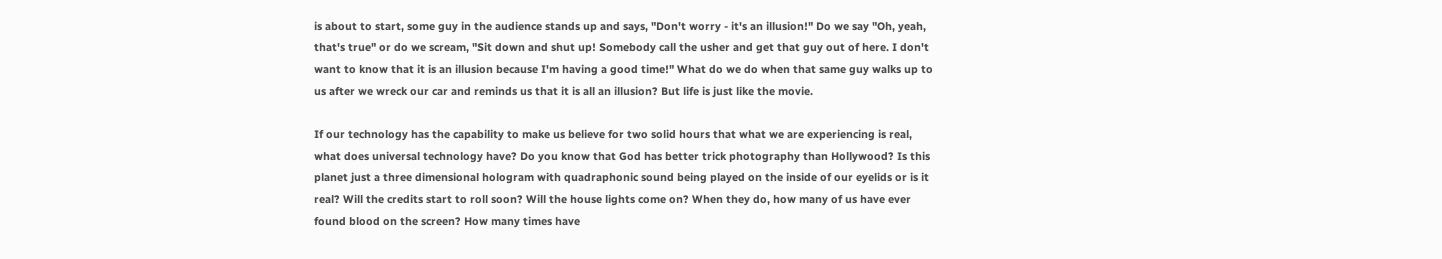is about to start, some guy in the audience stands up and says, "Don't worry - it's an illusion!" Do we say "Oh, yeah, that's true" or do we scream, "Sit down and shut up! Somebody call the usher and get that guy out of here. I don't want to know that it is an illusion because I'm having a good time!" What do we do when that same guy walks up to us after we wreck our car and reminds us that it is all an illusion? But life is just like the movie.

If our technology has the capability to make us believe for two solid hours that what we are experiencing is real, what does universal technology have? Do you know that God has better trick photography than Hollywood? Is this planet just a three dimensional hologram with quadraphonic sound being played on the inside of our eyelids or is it real? Will the credits start to roll soon? Will the house lights come on? When they do, how many of us have ever found blood on the screen? How many times have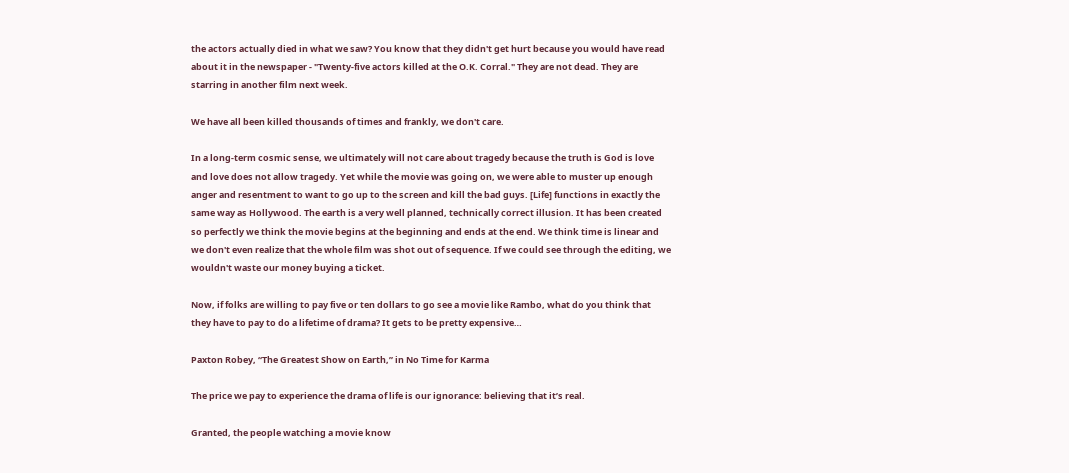the actors actually died in what we saw? You know that they didn't get hurt because you would have read about it in the newspaper - "Twenty-five actors killed at the O.K. Corral." They are not dead. They are starring in another film next week.

We have all been killed thousands of times and frankly, we don't care.

In a long-term cosmic sense, we ultimately will not care about tragedy because the truth is God is love and love does not allow tragedy. Yet while the movie was going on, we were able to muster up enough anger and resentment to want to go up to the screen and kill the bad guys. [Life] functions in exactly the same way as Hollywood. The earth is a very well planned, technically correct illusion. It has been created so perfectly we think the movie begins at the beginning and ends at the end. We think time is linear and we don't even realize that the whole film was shot out of sequence. If we could see through the editing, we wouldn't waste our money buying a ticket.

Now, if folks are willing to pay five or ten dollars to go see a movie like Rambo, what do you think that they have to pay to do a lifetime of drama? It gets to be pretty expensive…

Paxton Robey, “The Greatest Show on Earth,” in No Time for Karma

The price we pay to experience the drama of life is our ignorance: believing that it’s real.

Granted, the people watching a movie know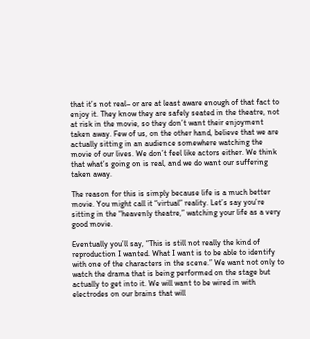that it’s not real– or are at least aware enough of that fact to enjoy it. They know they are safely seated in the theatre, not at risk in the movie, so they don’t want their enjoyment taken away. Few of us, on the other hand, believe that we are actually sitting in an audience somewhere watching the movie of our lives. We don’t feel like actors either. We think that what’s going on is real, and we do want our suffering taken away.

The reason for this is simply because life is a much better movie. You might call it “virtual” reality. Let’s say you’re sitting in the “heavenly theatre,” watching your life as a very good movie.

Eventually you’ll say, “This is still not really the kind of reproduction I wanted. What I want is to be able to identify with one of the characters in the scene.” We want not only to watch the drama that is being performed on the stage but actually to get into it. We will want to be wired in with electrodes on our brains that will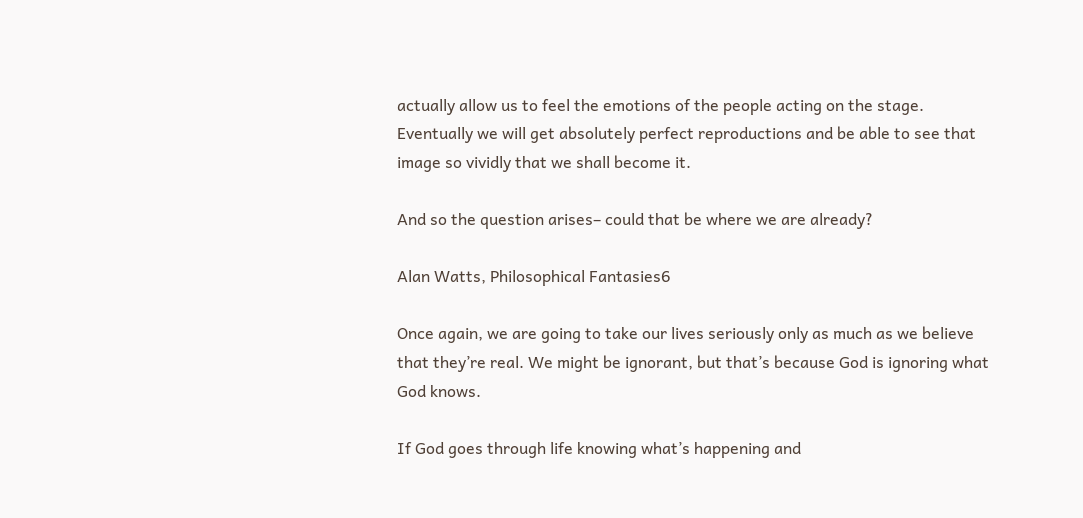actually allow us to feel the emotions of the people acting on the stage. Eventually we will get absolutely perfect reproductions and be able to see that image so vividly that we shall become it.

And so the question arises– could that be where we are already?

Alan Watts, Philosophical Fantasies6

Once again, we are going to take our lives seriously only as much as we believe that they’re real. We might be ignorant, but that’s because God is ignoring what God knows.

If God goes through life knowing what’s happening and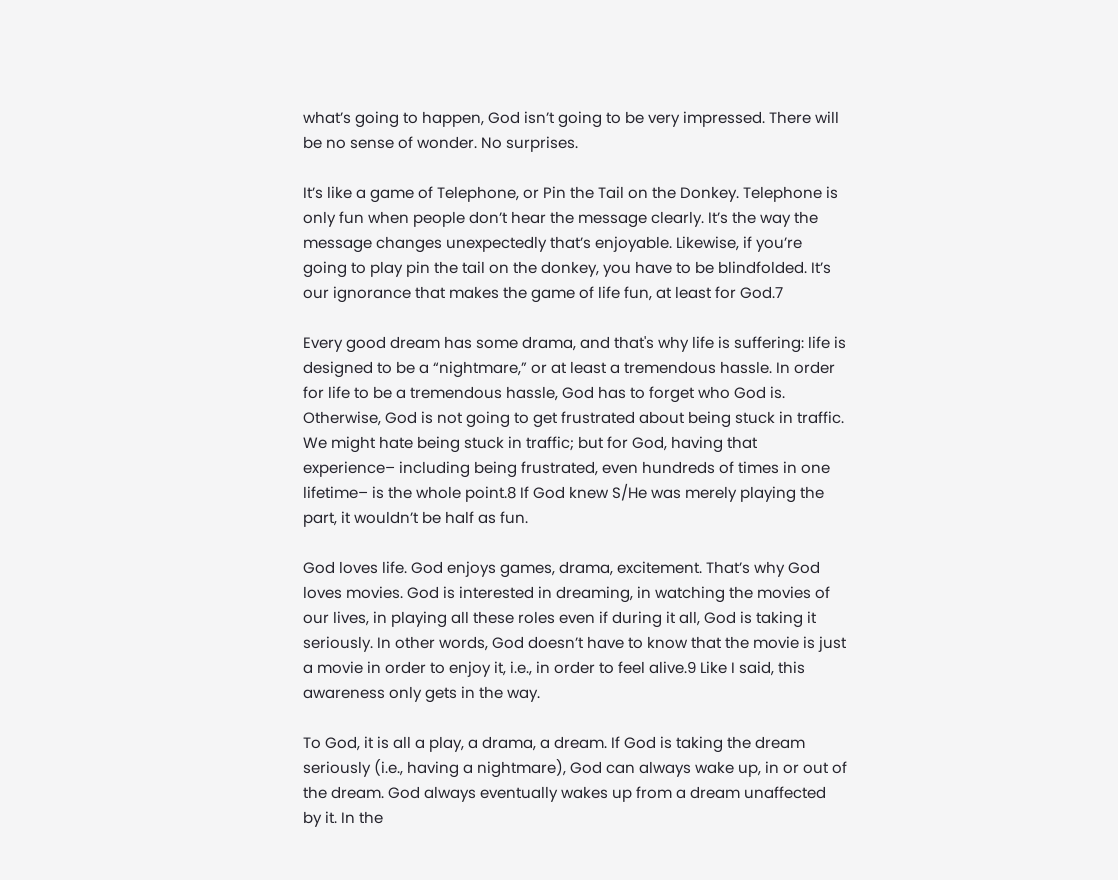what’s going to happen, God isn’t going to be very impressed. There will be no sense of wonder. No surprises.

It’s like a game of Telephone, or Pin the Tail on the Donkey. Telephone is only fun when people don’t hear the message clearly. It’s the way the message changes unexpectedly that’s enjoyable. Likewise, if you’re going to play pin the tail on the donkey, you have to be blindfolded. It’s our ignorance that makes the game of life fun, at least for God.7

Every good dream has some drama, and that's why life is suffering: life is designed to be a “nightmare,” or at least a tremendous hassle. In order for life to be a tremendous hassle, God has to forget who God is. Otherwise, God is not going to get frustrated about being stuck in traffic. We might hate being stuck in traffic; but for God, having that experience– including being frustrated, even hundreds of times in one lifetime– is the whole point.8 If God knew S/He was merely playing the part, it wouldn’t be half as fun.

God loves life. God enjoys games, drama, excitement. That’s why God loves movies. God is interested in dreaming, in watching the movies of our lives, in playing all these roles even if during it all, God is taking it seriously. In other words, God doesn’t have to know that the movie is just a movie in order to enjoy it, i.e., in order to feel alive.9 Like I said, this awareness only gets in the way.

To God, it is all a play, a drama, a dream. If God is taking the dream seriously (i.e., having a nightmare), God can always wake up, in or out of the dream. God always eventually wakes up from a dream unaffected by it. In the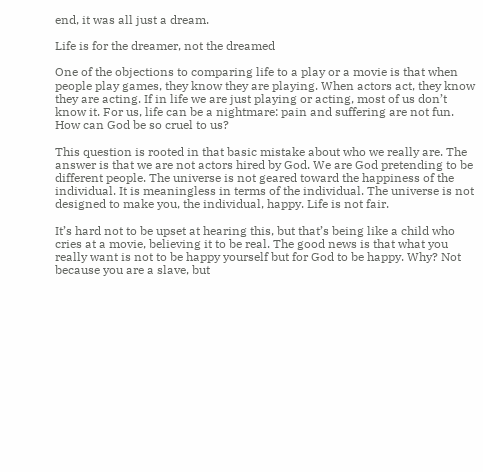end, it was all just a dream.

Life is for the dreamer, not the dreamed

One of the objections to comparing life to a play or a movie is that when people play games, they know they are playing. When actors act, they know they are acting. If in life we are just playing or acting, most of us don’t know it. For us, life can be a nightmare: pain and suffering are not fun. How can God be so cruel to us?

This question is rooted in that basic mistake about who we really are. The answer is that we are not actors hired by God. We are God pretending to be different people. The universe is not geared toward the happiness of the individual. It is meaningless in terms of the individual. The universe is not designed to make you, the individual, happy. Life is not fair.

It’s hard not to be upset at hearing this, but that’s being like a child who cries at a movie, believing it to be real. The good news is that what you really want is not to be happy yourself but for God to be happy. Why? Not because you are a slave, but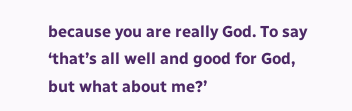because you are really God. To say ‘that’s all well and good for God, but what about me?’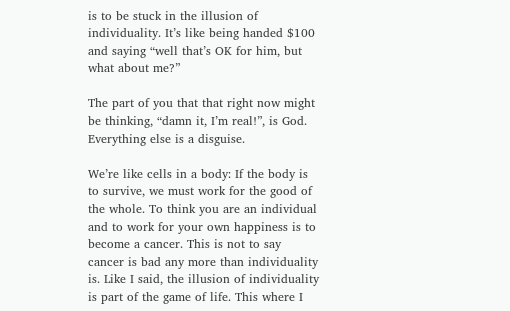is to be stuck in the illusion of individuality. It’s like being handed $100 and saying “well that’s OK for him, but what about me?”

The part of you that that right now might be thinking, “damn it, I’m real!”, is God. Everything else is a disguise.

We’re like cells in a body: If the body is to survive, we must work for the good of the whole. To think you are an individual and to work for your own happiness is to become a cancer. This is not to say cancer is bad any more than individuality is. Like I said, the illusion of individuality is part of the game of life. This where I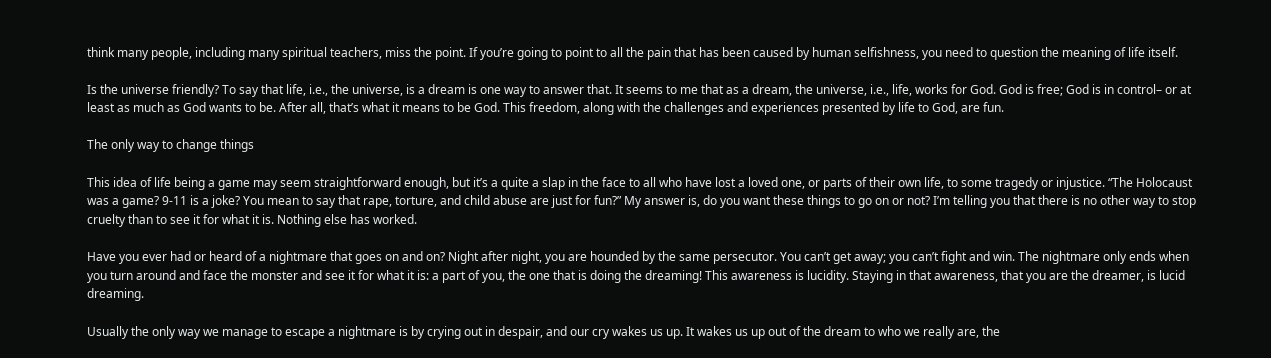think many people, including many spiritual teachers, miss the point. If you’re going to point to all the pain that has been caused by human selfishness, you need to question the meaning of life itself.

Is the universe friendly? To say that life, i.e., the universe, is a dream is one way to answer that. It seems to me that as a dream, the universe, i.e., life, works for God. God is free; God is in control– or at least as much as God wants to be. After all, that’s what it means to be God. This freedom, along with the challenges and experiences presented by life to God, are fun.

The only way to change things

This idea of life being a game may seem straightforward enough, but it’s a quite a slap in the face to all who have lost a loved one, or parts of their own life, to some tragedy or injustice. “The Holocaust was a game? 9-11 is a joke? You mean to say that rape, torture, and child abuse are just for fun?” My answer is, do you want these things to go on or not? I’m telling you that there is no other way to stop cruelty than to see it for what it is. Nothing else has worked.

Have you ever had or heard of a nightmare that goes on and on? Night after night, you are hounded by the same persecutor. You can’t get away; you can’t fight and win. The nightmare only ends when you turn around and face the monster and see it for what it is: a part of you, the one that is doing the dreaming! This awareness is lucidity. Staying in that awareness, that you are the dreamer, is lucid dreaming.

Usually the only way we manage to escape a nightmare is by crying out in despair, and our cry wakes us up. It wakes us up out of the dream to who we really are, the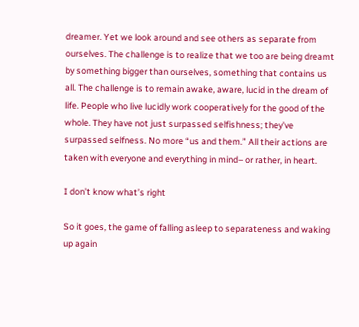dreamer. Yet we look around and see others as separate from ourselves. The challenge is to realize that we too are being dreamt by something bigger than ourselves, something that contains us all. The challenge is to remain awake, aware, lucid in the dream of life. People who live lucidly work cooperatively for the good of the whole. They have not just surpassed selfishness; they’ve surpassed selfness. No more “us and them.” All their actions are taken with everyone and everything in mind– or rather, in heart.

I don’t know what’s right

So it goes, the game of falling asleep to separateness and waking up again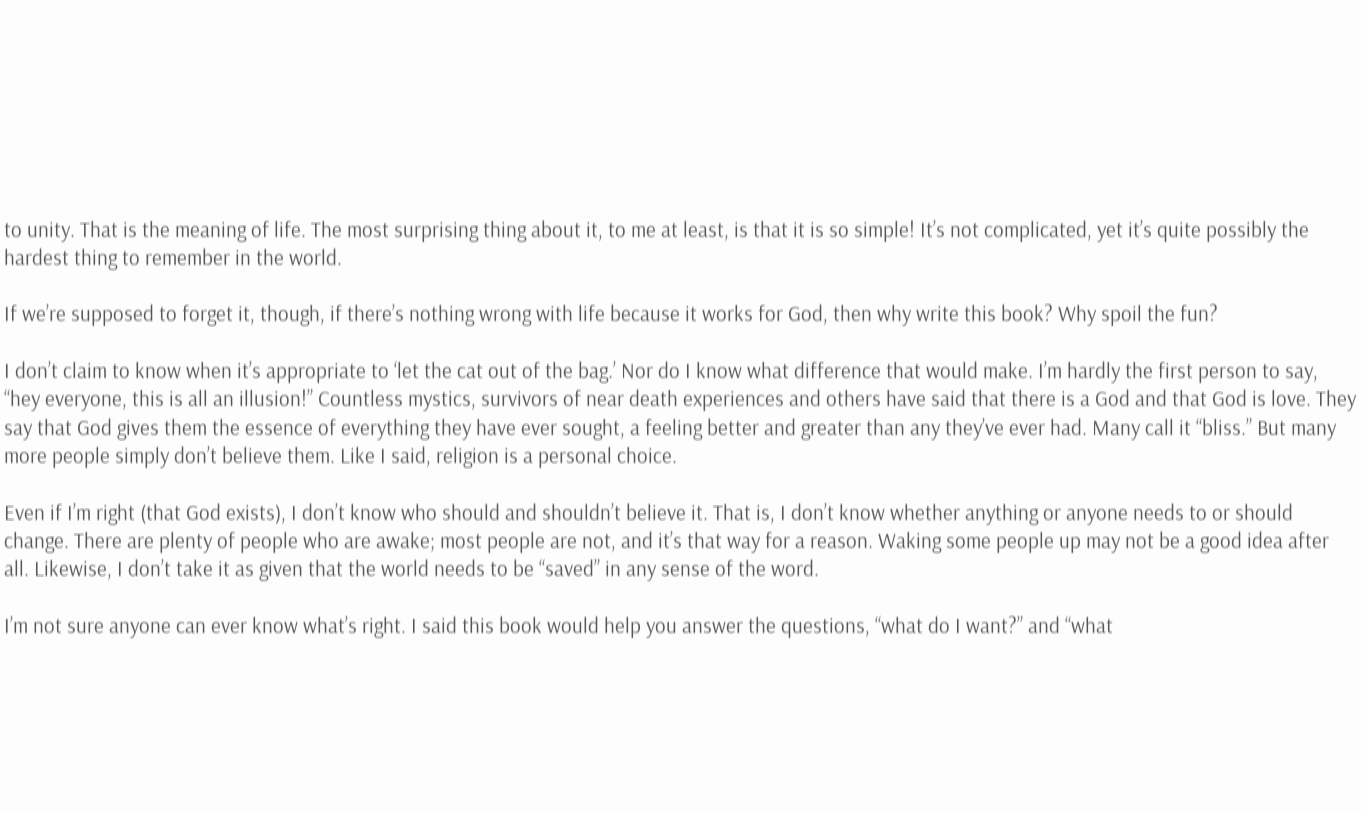to unity. That is the meaning of life. The most surprising thing about it, to me at least, is that it is so simple! It’s not complicated, yet it’s quite possibly the hardest thing to remember in the world.

If we’re supposed to forget it, though, if there’s nothing wrong with life because it works for God, then why write this book? Why spoil the fun?

I don’t claim to know when it’s appropriate to ‘let the cat out of the bag.’ Nor do I know what difference that would make. I’m hardly the first person to say, “hey everyone, this is all an illusion!” Countless mystics, survivors of near death experiences and others have said that there is a God and that God is love. They say that God gives them the essence of everything they have ever sought, a feeling better and greater than any they’ve ever had. Many call it “bliss.” But many more people simply don’t believe them. Like I said, religion is a personal choice.

Even if I’m right (that God exists), I don’t know who should and shouldn’t believe it. That is, I don’t know whether anything or anyone needs to or should change. There are plenty of people who are awake; most people are not, and it’s that way for a reason. Waking some people up may not be a good idea after all. Likewise, I don’t take it as given that the world needs to be “saved” in any sense of the word.

I’m not sure anyone can ever know what’s right. I said this book would help you answer the questions, “what do I want?” and “what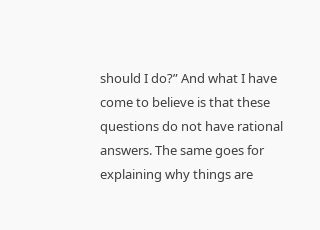should I do?” And what I have come to believe is that these questions do not have rational answers. The same goes for explaining why things are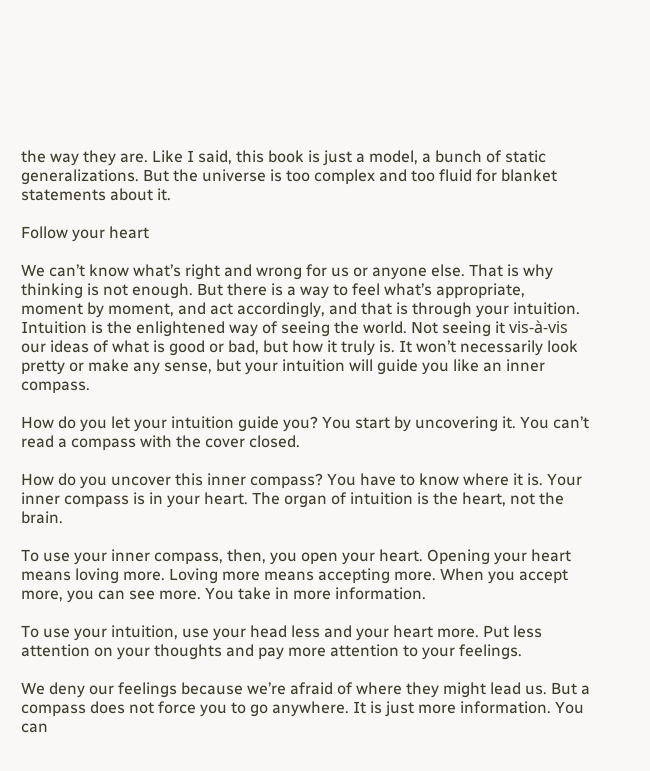the way they are. Like I said, this book is just a model, a bunch of static generalizations. But the universe is too complex and too fluid for blanket statements about it.

Follow your heart

We can’t know what’s right and wrong for us or anyone else. That is why thinking is not enough. But there is a way to feel what’s appropriate, moment by moment, and act accordingly, and that is through your intuition. Intuition is the enlightened way of seeing the world. Not seeing it vis-à-vis our ideas of what is good or bad, but how it truly is. It won’t necessarily look pretty or make any sense, but your intuition will guide you like an inner compass.

How do you let your intuition guide you? You start by uncovering it. You can’t read a compass with the cover closed.

How do you uncover this inner compass? You have to know where it is. Your inner compass is in your heart. The organ of intuition is the heart, not the brain.

To use your inner compass, then, you open your heart. Opening your heart means loving more. Loving more means accepting more. When you accept more, you can see more. You take in more information.

To use your intuition, use your head less and your heart more. Put less attention on your thoughts and pay more attention to your feelings.

We deny our feelings because we’re afraid of where they might lead us. But a compass does not force you to go anywhere. It is just more information. You can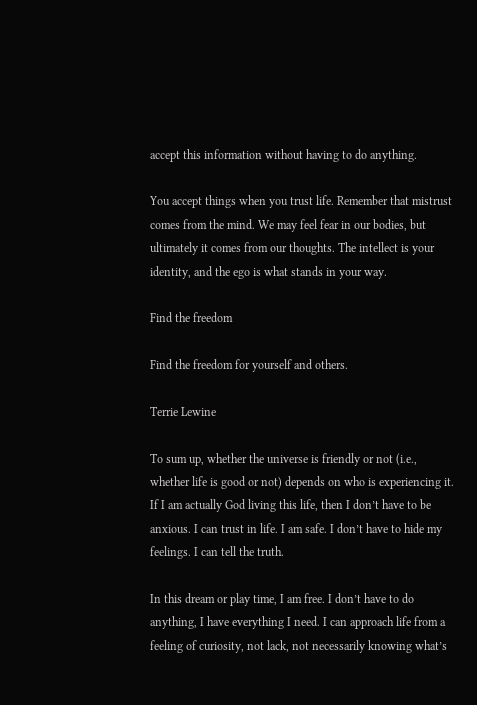accept this information without having to do anything.

You accept things when you trust life. Remember that mistrust comes from the mind. We may feel fear in our bodies, but ultimately it comes from our thoughts. The intellect is your identity, and the ego is what stands in your way.

Find the freedom

Find the freedom for yourself and others.

Terrie Lewine

To sum up, whether the universe is friendly or not (i.e., whether life is good or not) depends on who is experiencing it. If I am actually God living this life, then I don’t have to be anxious. I can trust in life. I am safe. I don’t have to hide my feelings. I can tell the truth.

In this dream or play time, I am free. I don’t have to do anything, I have everything I need. I can approach life from a feeling of curiosity, not lack, not necessarily knowing what’s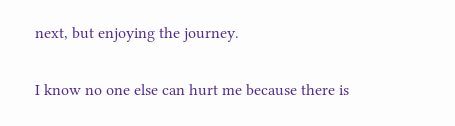next, but enjoying the journey.

I know no one else can hurt me because there is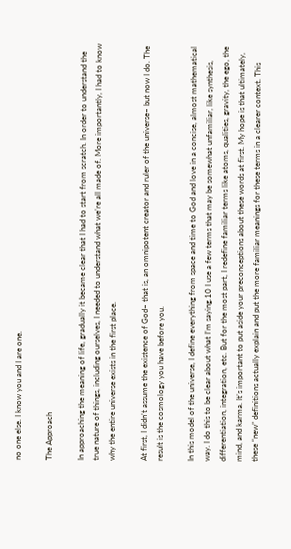no one else. I know you and I are one.

The Approach

In approaching the meaning of life, gradually it became clear that I had to start from scratch. In order to understand the true nature of things, including ourselves, I needed to understand what we’re all made of. More importantly, I had to know why the entire universe exists in the first place.

At first, I didn’t assume the existence of God– that is, an omnipotent creator and ruler of the universe– but now I do. The result is the cosmology you have before you.

In this model of the universe, I define everything from space and time to God and love in a concise, almost mathematical way. I do this to be clear about what I’m saying.10 I use a few terms that may be somewhat unfamiliar, like synthesis, differentiation, integration, etc. But for the most part, I redefine familiar terms like atoms, qualities, gravity, the ego, the mind, and karma. It’s important to put aside your preconceptions about these words at first. My hope is that ultimately, these “new” definitions actually explain and put the more familiar meanings for these terms in a clearer context. This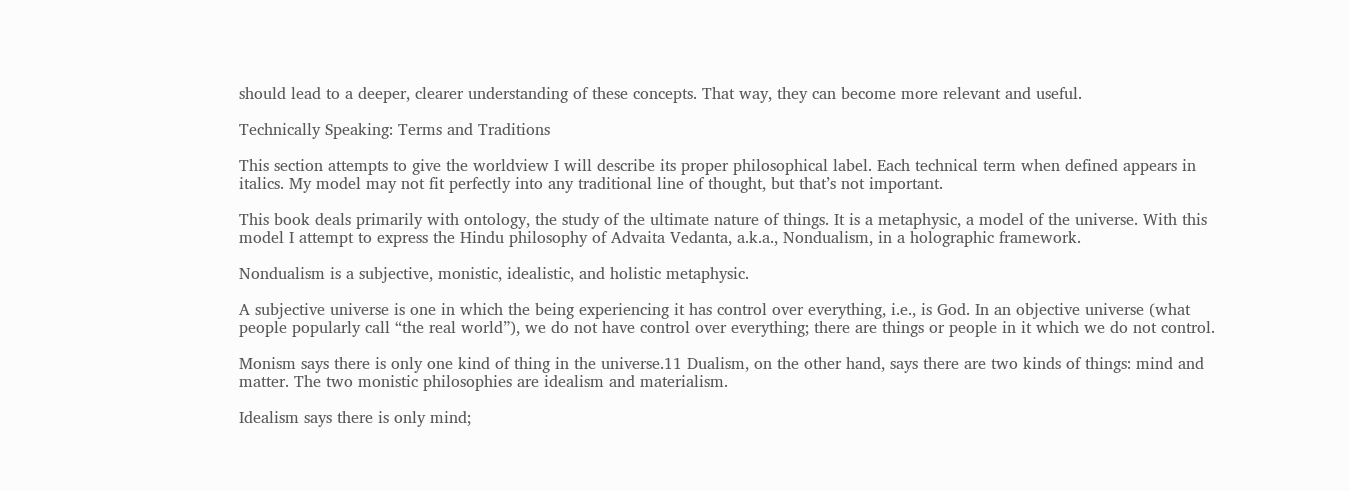should lead to a deeper, clearer understanding of these concepts. That way, they can become more relevant and useful.

Technically Speaking: Terms and Traditions

This section attempts to give the worldview I will describe its proper philosophical label. Each technical term when defined appears in italics. My model may not fit perfectly into any traditional line of thought, but that’s not important.

This book deals primarily with ontology, the study of the ultimate nature of things. It is a metaphysic, a model of the universe. With this model I attempt to express the Hindu philosophy of Advaita Vedanta, a.k.a., Nondualism, in a holographic framework.

Nondualism is a subjective, monistic, idealistic, and holistic metaphysic.

A subjective universe is one in which the being experiencing it has control over everything, i.e., is God. In an objective universe (what people popularly call “the real world”), we do not have control over everything; there are things or people in it which we do not control.

Monism says there is only one kind of thing in the universe.11 Dualism, on the other hand, says there are two kinds of things: mind and matter. The two monistic philosophies are idealism and materialism.

Idealism says there is only mind;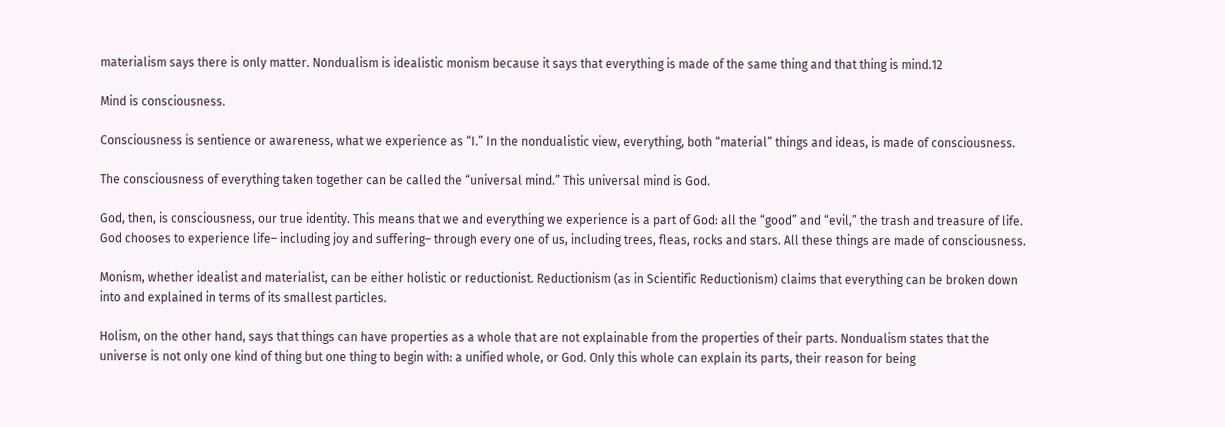materialism says there is only matter. Nondualism is idealistic monism because it says that everything is made of the same thing and that thing is mind.12

Mind is consciousness.

Consciousness is sentience or awareness, what we experience as “I.” In the nondualistic view, everything, both “material” things and ideas, is made of consciousness.

The consciousness of everything taken together can be called the “universal mind.” This universal mind is God.

God, then, is consciousness, our true identity. This means that we and everything we experience is a part of God: all the “good” and “evil,” the trash and treasure of life. God chooses to experience life– including joy and suffering– through every one of us, including trees, fleas, rocks and stars. All these things are made of consciousness.

Monism, whether idealist and materialist, can be either holistic or reductionist. Reductionism (as in Scientific Reductionism) claims that everything can be broken down into and explained in terms of its smallest particles.

Holism, on the other hand, says that things can have properties as a whole that are not explainable from the properties of their parts. Nondualism states that the universe is not only one kind of thing but one thing to begin with: a unified whole, or God. Only this whole can explain its parts, their reason for being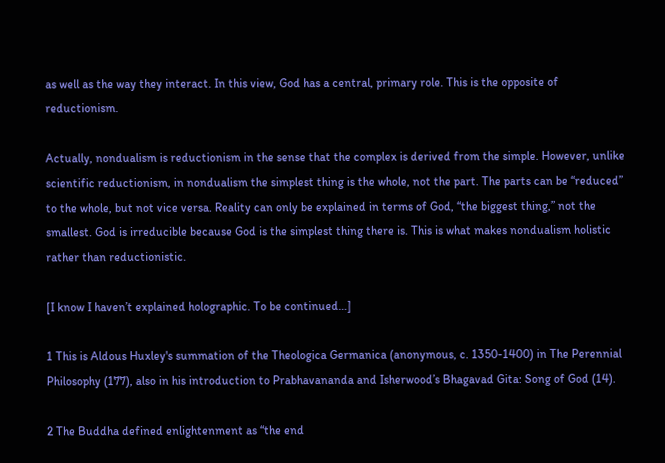as well as the way they interact. In this view, God has a central, primary role. This is the opposite of reductionism.

Actually, nondualism is reductionism in the sense that the complex is derived from the simple. However, unlike scientific reductionism, in nondualism the simplest thing is the whole, not the part. The parts can be “reduced” to the whole, but not vice versa. Reality can only be explained in terms of God, “the biggest thing,” not the smallest. God is irreducible because God is the simplest thing there is. This is what makes nondualism holistic rather than reductionistic.

[I know I haven’t explained holographic. To be continued…]

1 This is Aldous Huxley's summation of the Theologica Germanica (anonymous, c. 1350-1400) in The Perennial Philosophy (177), also in his introduction to Prabhavananda and Isherwood’s Bhagavad Gita: Song of God (14).

2 The Buddha defined enlightenment as “the end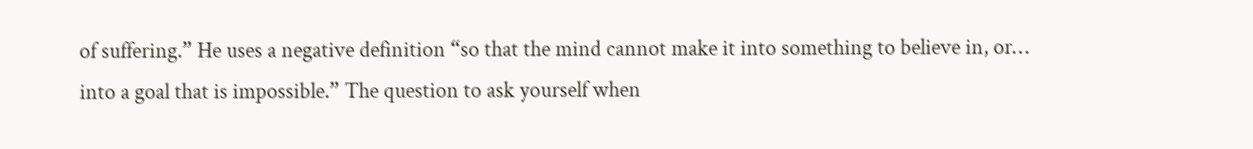of suffering.” He uses a negative definition “so that the mind cannot make it into something to believe in, or… into a goal that is impossible.” The question to ask yourself when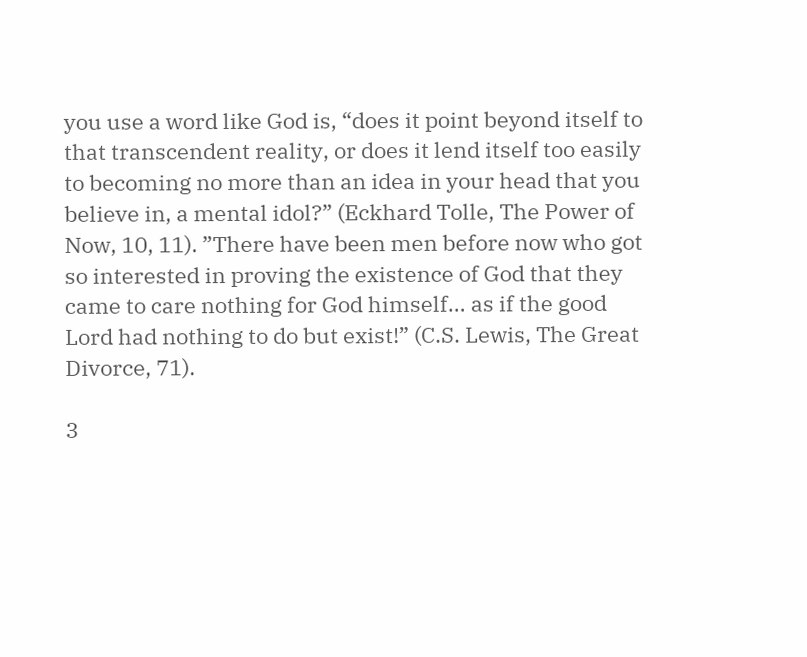you use a word like God is, “does it point beyond itself to that transcendent reality, or does it lend itself too easily to becoming no more than an idea in your head that you believe in, a mental idol?” (Eckhard Tolle, The Power of Now, 10, 11). ”There have been men before now who got so interested in proving the existence of God that they came to care nothing for God himself… as if the good Lord had nothing to do but exist!” (C.S. Lewis, The Great Divorce, 71).

3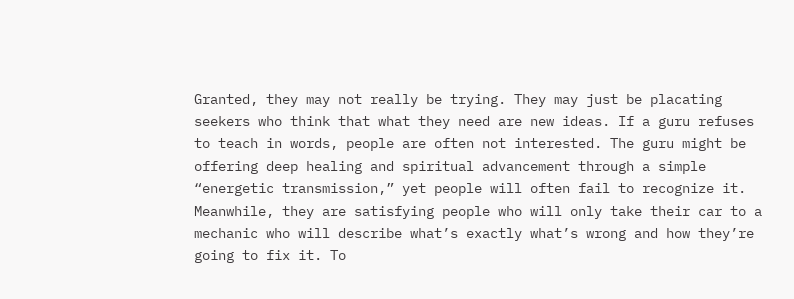Granted, they may not really be trying. They may just be placating seekers who think that what they need are new ideas. If a guru refuses to teach in words, people are often not interested. The guru might be offering deep healing and spiritual advancement through a simple “energetic transmission,” yet people will often fail to recognize it. Meanwhile, they are satisfying people who will only take their car to a mechanic who will describe what’s exactly what’s wrong and how they’re going to fix it. To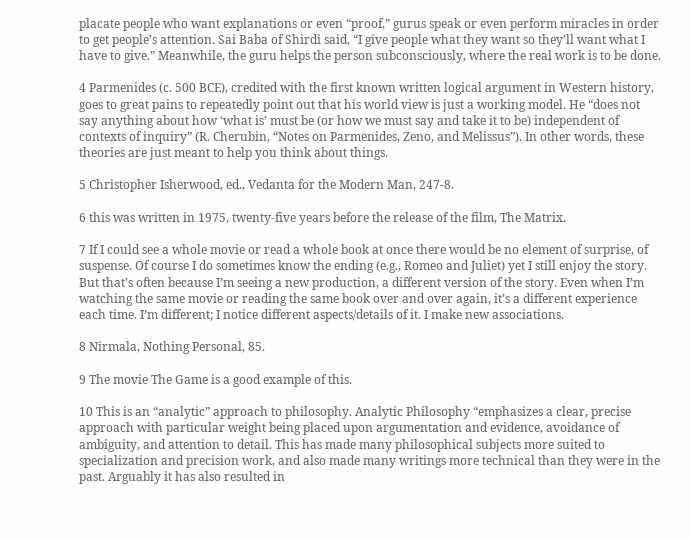placate people who want explanations or even “proof,” gurus speak or even perform miracles in order to get people’s attention. Sai Baba of Shirdi said, “I give people what they want so they’ll want what I have to give.” Meanwhile, the guru helps the person subconsciously, where the real work is to be done.

4 Parmenides (c. 500 BCE), credited with the first known written logical argument in Western history, goes to great pains to repeatedly point out that his world view is just a working model. He “does not say anything about how ‘what is’ must be (or how we must say and take it to be) independent of contexts of inquiry” (R. Cherubin, “Notes on Parmenides, Zeno, and Melissus”). In other words, these theories are just meant to help you think about things.

5 Christopher Isherwood, ed., Vedanta for the Modern Man, 247-8.

6 this was written in 1975, twenty-five years before the release of the film, The Matrix.

7 If I could see a whole movie or read a whole book at once there would be no element of surprise, of suspense. Of course I do sometimes know the ending (e.g., Romeo and Juliet) yet I still enjoy the story. But that’s often because I’m seeing a new production, a different version of the story. Even when I’m watching the same movie or reading the same book over and over again, it’s a different experience each time. I’m different; I notice different aspects/details of it. I make new associations.

8 Nirmala, Nothing Personal, 85.

9 The movie The Game is a good example of this.

10 This is an “analytic” approach to philosophy. Analytic Philosophy “emphasizes a clear, precise approach with particular weight being placed upon argumentation and evidence, avoidance of ambiguity, and attention to detail. This has made many philosophical subjects more suited to specialization and precision work, and also made many writings more technical than they were in the past. Arguably it has also resulted in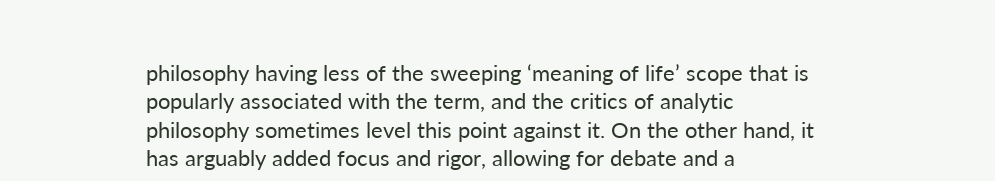philosophy having less of the sweeping ‘meaning of life’ scope that is popularly associated with the term, and the critics of analytic philosophy sometimes level this point against it. On the other hand, it has arguably added focus and rigor, allowing for debate and a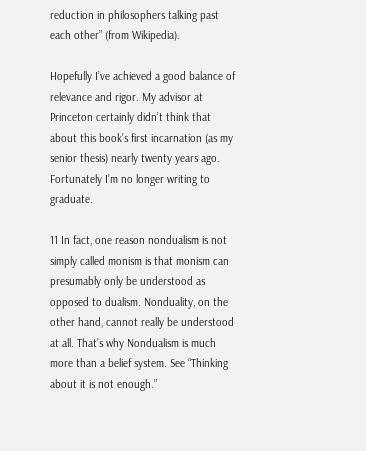reduction in philosophers talking past each other” (from Wikipedia).

Hopefully I’ve achieved a good balance of relevance and rigor. My advisor at Princeton certainly didn’t think that about this book’s first incarnation (as my senior thesis) nearly twenty years ago. Fortunately I’m no longer writing to graduate.

11 In fact, one reason nondualism is not simply called monism is that monism can presumably only be understood as opposed to dualism. Nonduality, on the other hand, cannot really be understood at all. That’s why Nondualism is much more than a belief system. See “Thinking about it is not enough.”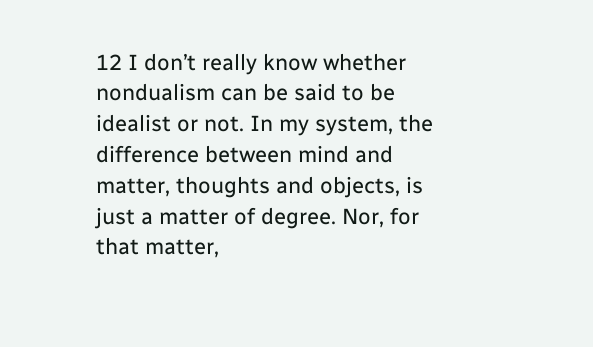12 I don’t really know whether nondualism can be said to be idealist or not. In my system, the difference between mind and matter, thoughts and objects, is just a matter of degree. Nor, for that matter,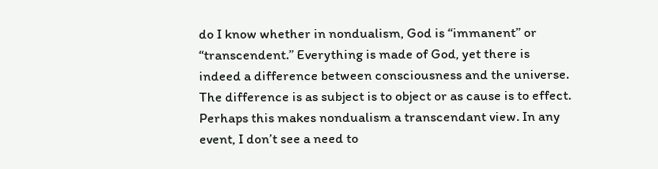do I know whether in nondualism, God is “immanent” or “transcendent.” Everything is made of God, yet there is indeed a difference between consciousness and the universe. The difference is as subject is to object or as cause is to effect. Perhaps this makes nondualism a transcendant view. In any event, I don’t see a need to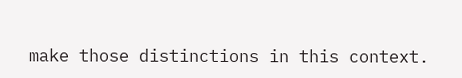make those distinctions in this context.